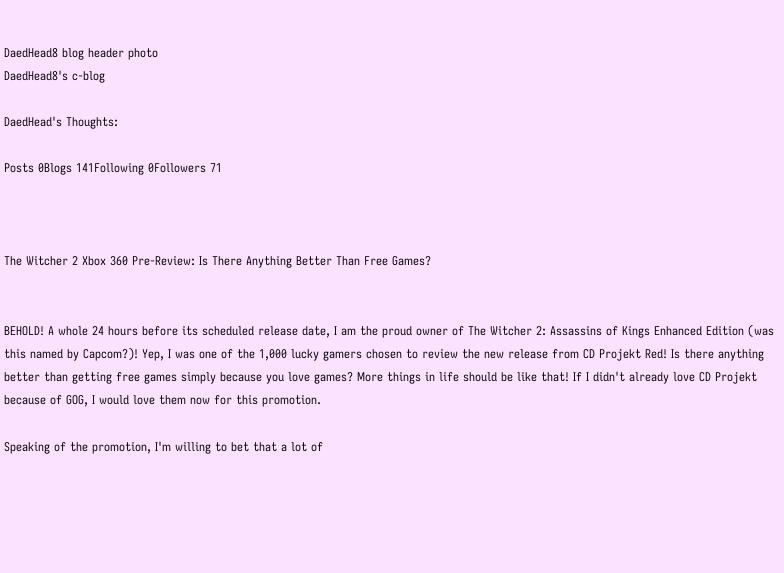DaedHead8 blog header photo
DaedHead8's c-blog

DaedHead's Thoughts:

Posts 0Blogs 141Following 0Followers 71



The Witcher 2 Xbox 360 Pre-Review: Is There Anything Better Than Free Games?


BEHOLD! A whole 24 hours before its scheduled release date, I am the proud owner of The Witcher 2: Assassins of Kings Enhanced Edition (was this named by Capcom?)! Yep, I was one of the 1,000 lucky gamers chosen to review the new release from CD Projekt Red! Is there anything better than getting free games simply because you love games? More things in life should be like that! If I didn't already love CD Projekt because of GOG, I would love them now for this promotion.

Speaking of the promotion, I'm willing to bet that a lot of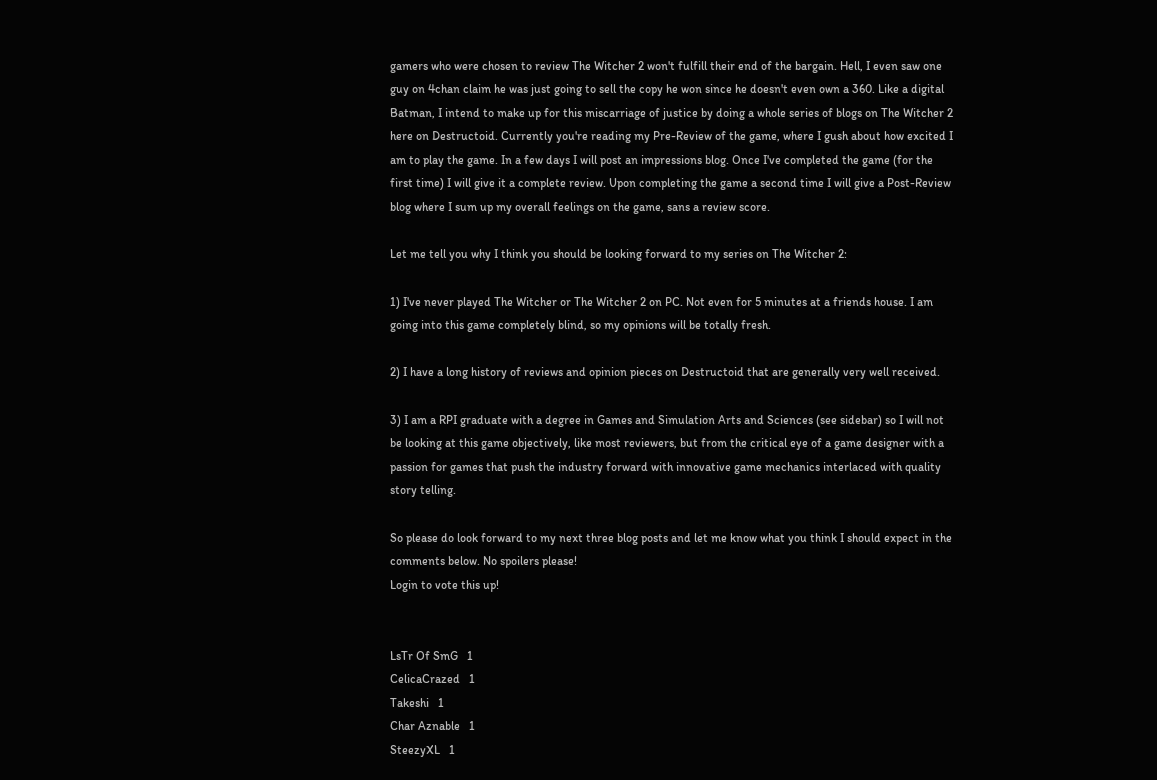gamers who were chosen to review The Witcher 2 won't fulfill their end of the bargain. Hell, I even saw one guy on 4chan claim he was just going to sell the copy he won since he doesn't even own a 360. Like a digital Batman, I intend to make up for this miscarriage of justice by doing a whole series of blogs on The Witcher 2 here on Destructoid. Currently you're reading my Pre-Review of the game, where I gush about how excited I am to play the game. In a few days I will post an impressions blog. Once I've completed the game (for the first time) I will give it a complete review. Upon completing the game a second time I will give a Post-Review blog where I sum up my overall feelings on the game, sans a review score.

Let me tell you why I think you should be looking forward to my series on The Witcher 2:

1) I've never played The Witcher or The Witcher 2 on PC. Not even for 5 minutes at a friends house. I am going into this game completely blind, so my opinions will be totally fresh.

2) I have a long history of reviews and opinion pieces on Destructoid that are generally very well received.

3) I am a RPI graduate with a degree in Games and Simulation Arts and Sciences (see sidebar) so I will not be looking at this game objectively, like most reviewers, but from the critical eye of a game designer with a passion for games that push the industry forward with innovative game mechanics interlaced with quality story telling.

So please do look forward to my next three blog posts and let me know what you think I should expect in the comments below. No spoilers please!
Login to vote this up!


LsTr Of SmG   1
CelicaCrazed   1
Takeshi   1
Char Aznable   1
SteezyXL   1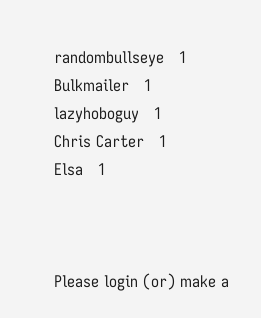randombullseye   1
Bulkmailer   1
lazyhoboguy   1
Chris Carter   1
Elsa   1



Please login (or) make a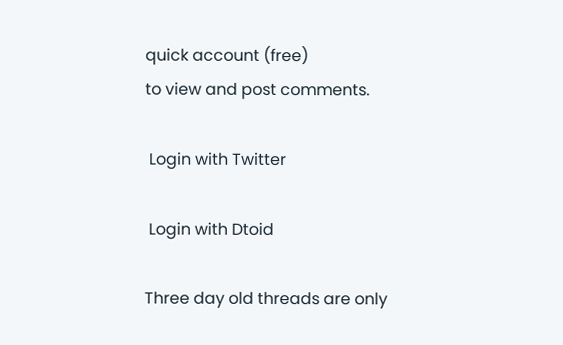quick account (free)
to view and post comments.

 Login with Twitter

 Login with Dtoid

Three day old threads are only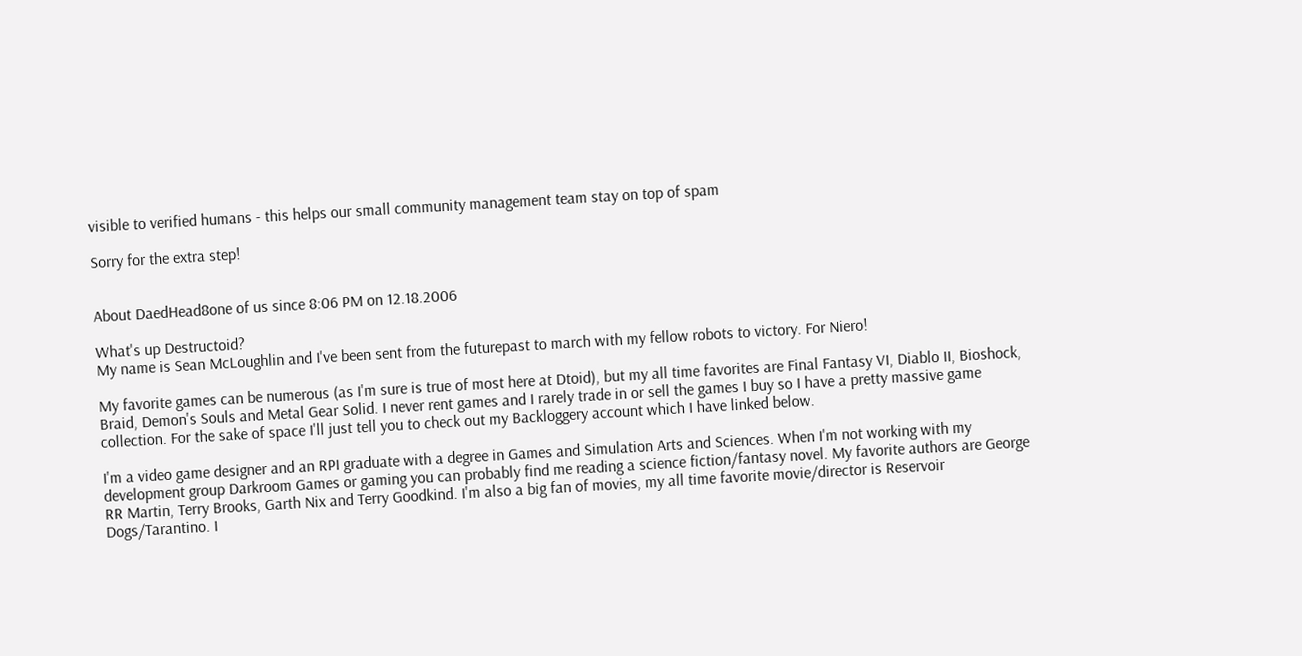visible to verified humans - this helps our small community management team stay on top of spam

Sorry for the extra step!


About DaedHead8one of us since 8:06 PM on 12.18.2006

What's up Destructoid?
My name is Sean McLoughlin and I've been sent from the futurepast to march with my fellow robots to victory. For Niero!

My favorite games can be numerous (as I'm sure is true of most here at Dtoid), but my all time favorites are Final Fantasy VI, Diablo II, Bioshock, Braid, Demon's Souls and Metal Gear Solid. I never rent games and I rarely trade in or sell the games I buy so I have a pretty massive game collection. For the sake of space I'll just tell you to check out my Backloggery account which I have linked below.

I'm a video game designer and an RPI graduate with a degree in Games and Simulation Arts and Sciences. When I'm not working with my development group Darkroom Games or gaming you can probably find me reading a science fiction/fantasy novel. My favorite authors are George RR Martin, Terry Brooks, Garth Nix and Terry Goodkind. I'm also a big fan of movies, my all time favorite movie/director is Reservoir Dogs/Tarantino. I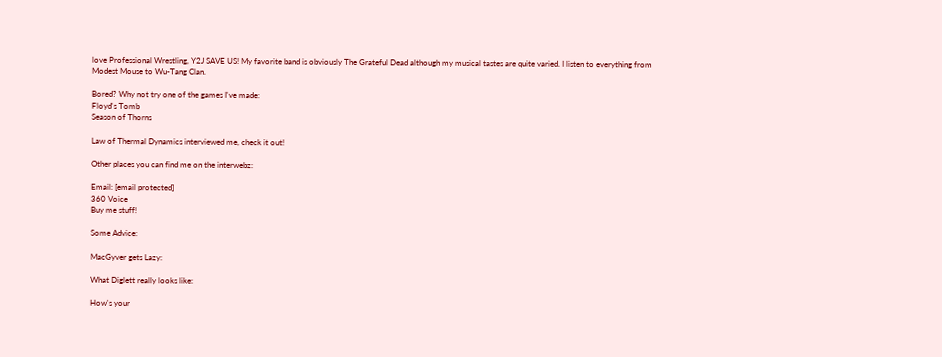love Professional Wrestling, Y2J SAVE US! My favorite band is obviously The Grateful Dead although my musical tastes are quite varied. I listen to everything from Modest Mouse to Wu-Tang Clan.

Bored? Why not try one of the games I've made:
Floyd's Tomb
Season of Thorns

Law of Thermal Dynamics interviewed me, check it out!

Other places you can find me on the interwebz:

Email: [email protected]
360 Voice
Buy me stuff!

Some Advice:

MacGyver gets Lazy:

What Diglett really looks like:

How's your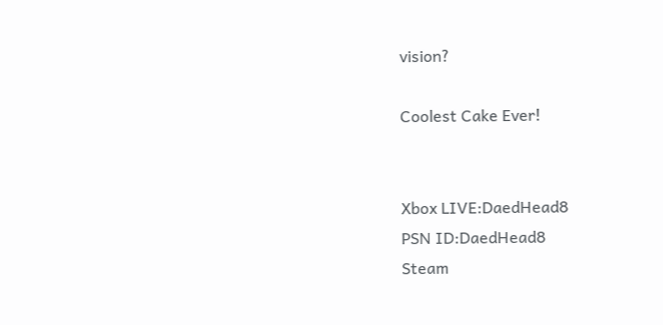vision?

Coolest Cake Ever!


Xbox LIVE:DaedHead8
PSN ID:DaedHead8
Steam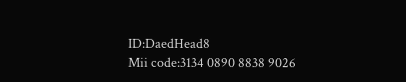ID:DaedHead8
Mii code:3134 0890 8838 9026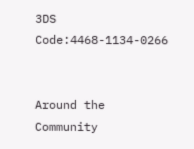3DS Code:4468-1134-0266


Around the Community